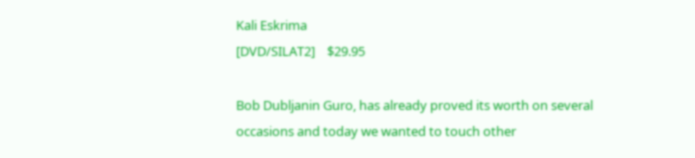Kali Eskrima
[DVD/SILAT2]    $29.95

Bob Dubljanin Guro, has already proved its worth on several occasions and today we wanted to touch other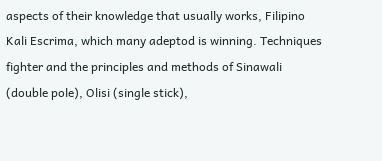aspects of their knowledge that usually works, Filipino Kali Escrima, which many adeptod is winning. Techniques fighter and the principles and methods of Sinawali (double pole), Olisi (single stick),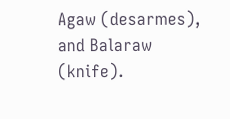Agaw (desarmes), and Balaraw (knife).